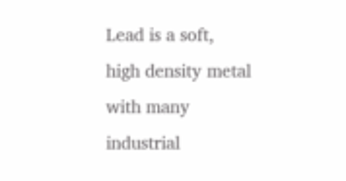Lead is a soft, high density metal with many industrial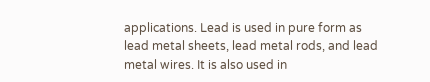applications. Lead is used in pure form as lead metal sheets, lead metal rods, and lead metal wires. It is also used in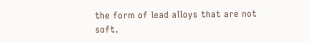the form of lead alloys that are not soft.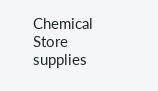Chemical Store supplies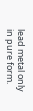lead metal only in pure form.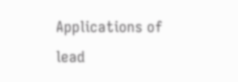Applications of lead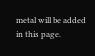metal will be added in this page.